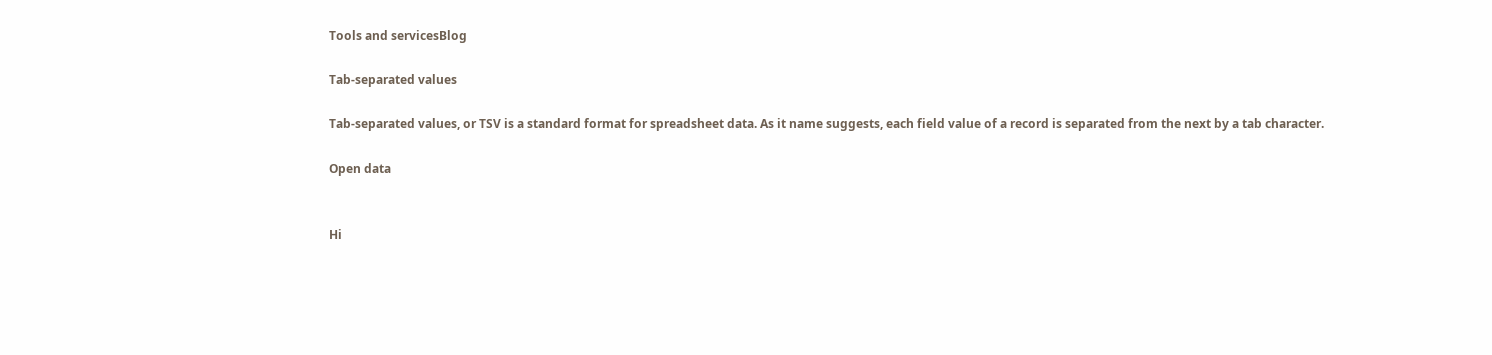Tools and servicesBlog

Tab-separated values

Tab-separated values, or TSV is a standard format for spreadsheet data. As it name suggests, each field value of a record is separated from the next by a tab character.

Open data


Hi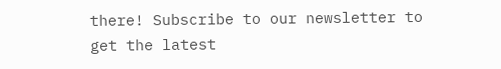there! Subscribe to our newsletter to get the latest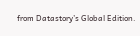from Datastory’s Global Edition.